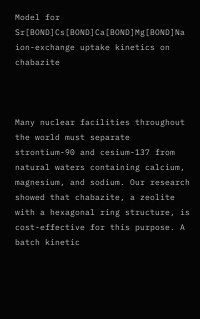Model for Sr[BOND]Cs[BOND]Ca[BOND]Mg[BOND]Na ion-exchange uptake kinetics on chabazite



Many nuclear facilities throughout the world must separate strontium-90 and cesium-137 from natural waters containing calcium, magnesium, and sodium. Our research showed that chabazite, a zeolite with a hexagonal ring structure, is cost-effective for this purpose. A batch kinetic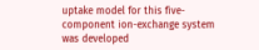uptake model for this five-component ion-exchange system was developed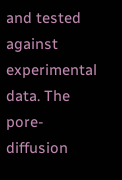and tested against experimental data. The pore-diffusion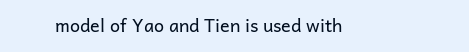model of Yao and Tien is used with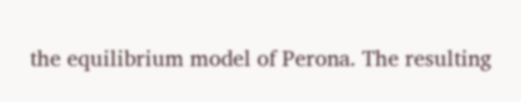the equilibrium model of Perona. The resulting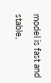model is fast and stable,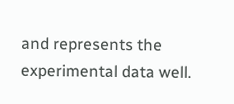and represents the experimental data well.